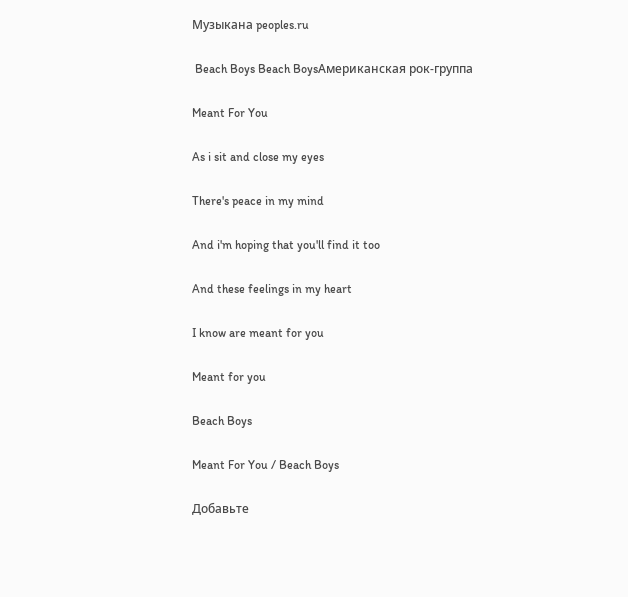Музыкана peoples.ru

 Beach Boys Beach BoysАмериканская рок-группа

Meant For You

As i sit and close my eyes

There's peace in my mind

And i'm hoping that you'll find it too

And these feelings in my heart

I know are meant for you

Meant for you

Beach Boys

Meant For You / Beach Boys

Добавьте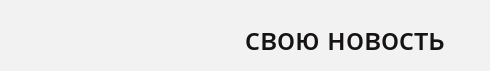свою новость